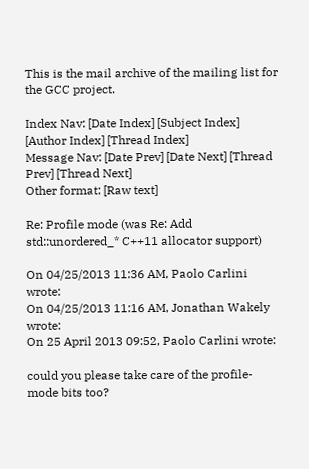This is the mail archive of the mailing list for the GCC project.

Index Nav: [Date Index] [Subject Index] [Author Index] [Thread Index]
Message Nav: [Date Prev] [Date Next] [Thread Prev] [Thread Next]
Other format: [Raw text]

Re: Profile mode (was Re: Add std::unordered_* C++11 allocator support)

On 04/25/2013 11:36 AM, Paolo Carlini wrote:
On 04/25/2013 11:16 AM, Jonathan Wakely wrote:
On 25 April 2013 09:52, Paolo Carlini wrote:

could you please take care of the profile-mode bits too?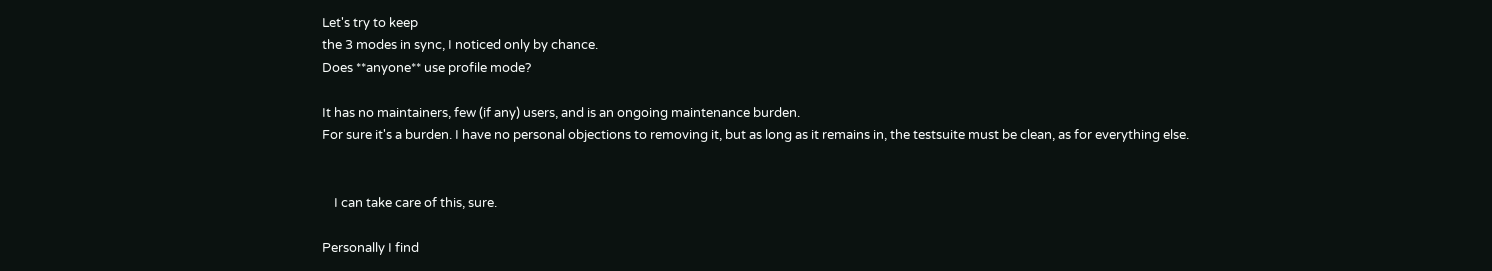Let's try to keep
the 3 modes in sync, I noticed only by chance.
Does **anyone** use profile mode?

It has no maintainers, few (if any) users, and is an ongoing maintenance burden.
For sure it's a burden. I have no personal objections to removing it, but as long as it remains in, the testsuite must be clean, as for everything else.


    I can take care of this, sure.

Personally I find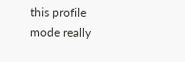this profile mode really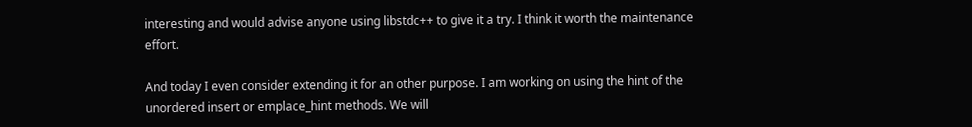interesting and would advise anyone using libstdc++ to give it a try. I think it worth the maintenance effort.

And today I even consider extending it for an other purpose. I am working on using the hint of the unordered insert or emplace_hint methods. We will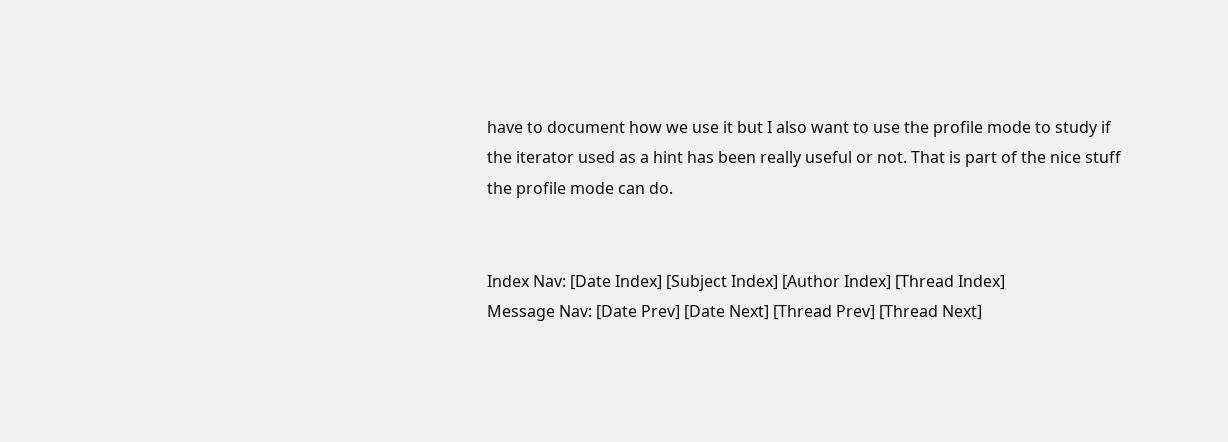have to document how we use it but I also want to use the profile mode to study if the iterator used as a hint has been really useful or not. That is part of the nice stuff the profile mode can do.


Index Nav: [Date Index] [Subject Index] [Author Index] [Thread Index]
Message Nav: [Date Prev] [Date Next] [Thread Prev] [Thread Next]